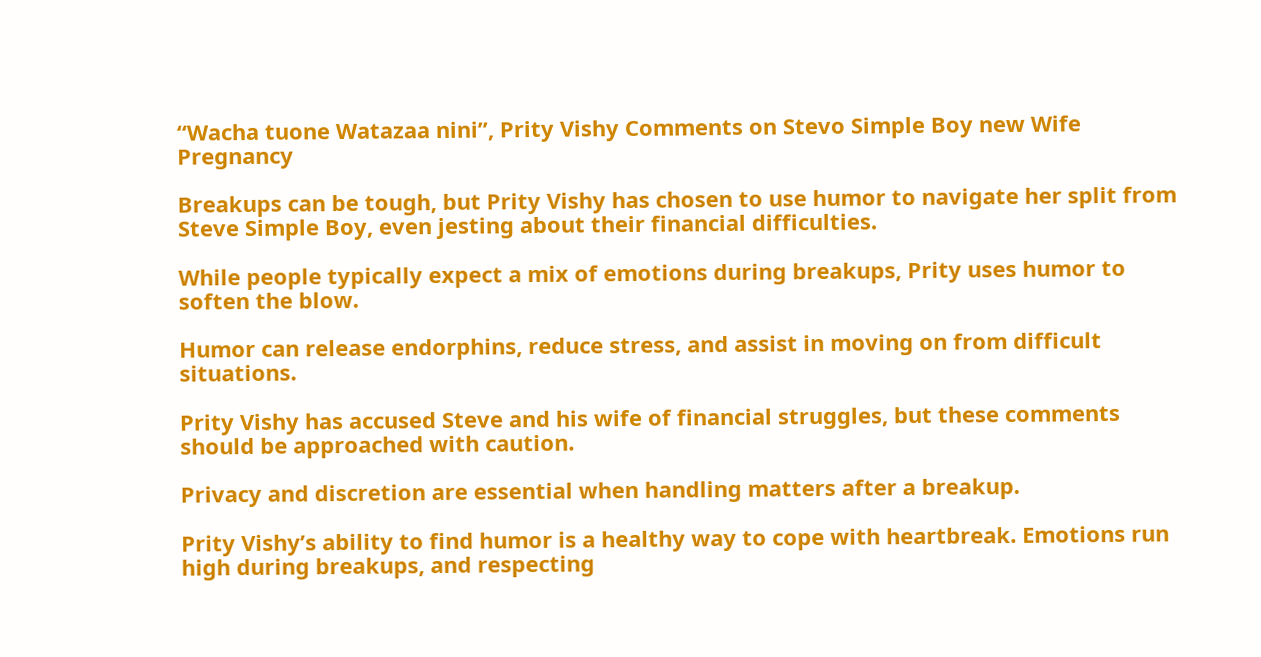“Wacha tuone Watazaa nini”, Prity Vishy Comments on Stevo Simple Boy new Wife Pregnancy

Breakups can be tough, but Prity Vishy has chosen to use humor to navigate her split from Steve Simple Boy, even jesting about their financial difficulties.

While people typically expect a mix of emotions during breakups, Prity uses humor to soften the blow.

Humor can release endorphins, reduce stress, and assist in moving on from difficult situations.

Prity Vishy has accused Steve and his wife of financial struggles, but these comments should be approached with caution.

Privacy and discretion are essential when handling matters after a breakup.

Prity Vishy’s ability to find humor is a healthy way to cope with heartbreak. Emotions run high during breakups, and respecting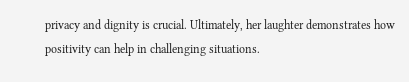privacy and dignity is crucial. Ultimately, her laughter demonstrates how positivity can help in challenging situations.